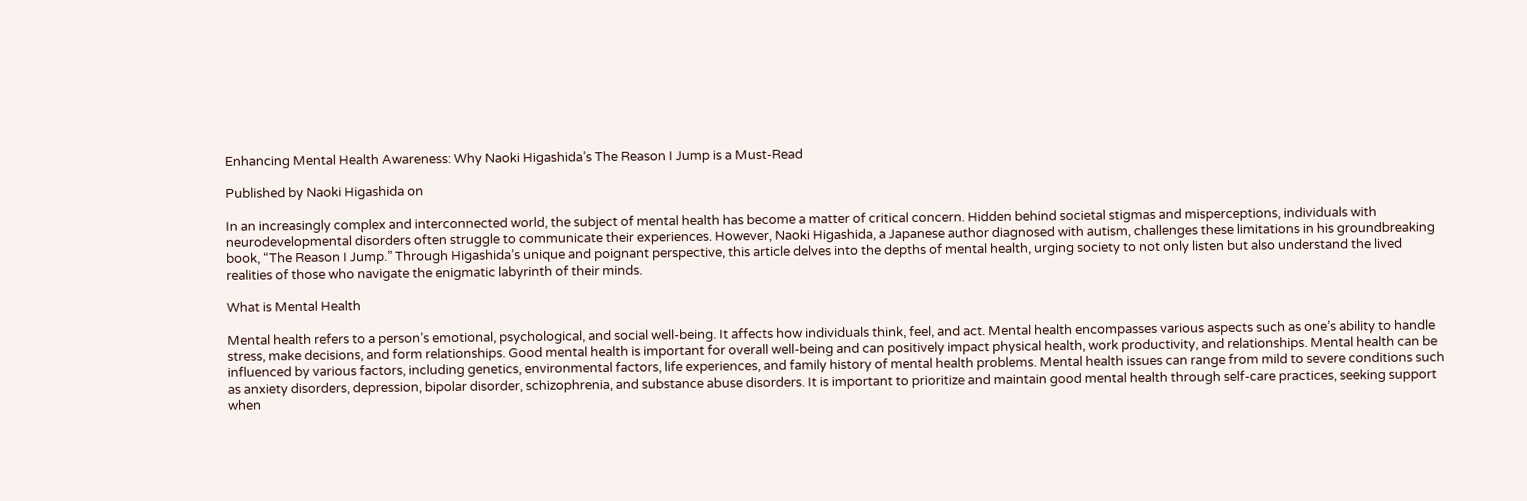Enhancing Mental Health Awareness: Why Naoki Higashida’s The Reason I Jump is a Must-Read

Published by Naoki Higashida on

In an increasingly complex and interconnected world, the subject of mental health has become a matter of critical concern. Hidden behind societal stigmas and misperceptions, individuals with neurodevelopmental disorders often struggle to communicate their experiences. However, Naoki Higashida, a Japanese author diagnosed with autism, challenges these limitations in his groundbreaking book, “The Reason I Jump.” Through Higashida’s unique and poignant perspective, this article delves into the depths of mental health, urging society to not only listen but also understand the lived realities of those who navigate the enigmatic labyrinth of their minds.

What is Mental Health

Mental health refers to a person’s emotional, psychological, and social well-being. It affects how individuals think, feel, and act. Mental health encompasses various aspects such as one’s ability to handle stress, make decisions, and form relationships. Good mental health is important for overall well-being and can positively impact physical health, work productivity, and relationships. Mental health can be influenced by various factors, including genetics, environmental factors, life experiences, and family history of mental health problems. Mental health issues can range from mild to severe conditions such as anxiety disorders, depression, bipolar disorder, schizophrenia, and substance abuse disorders. It is important to prioritize and maintain good mental health through self-care practices, seeking support when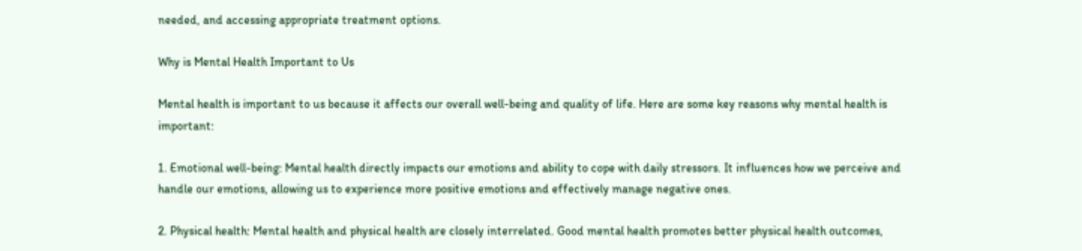needed, and accessing appropriate treatment options.

Why is Mental Health Important to Us

Mental health is important to us because it affects our overall well-being and quality of life. Here are some key reasons why mental health is important:

1. Emotional well-being: Mental health directly impacts our emotions and ability to cope with daily stressors. It influences how we perceive and handle our emotions, allowing us to experience more positive emotions and effectively manage negative ones.

2. Physical health: Mental health and physical health are closely interrelated. Good mental health promotes better physical health outcomes,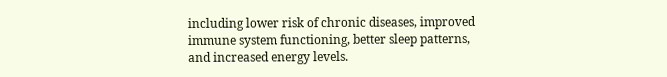including lower risk of chronic diseases, improved immune system functioning, better sleep patterns, and increased energy levels.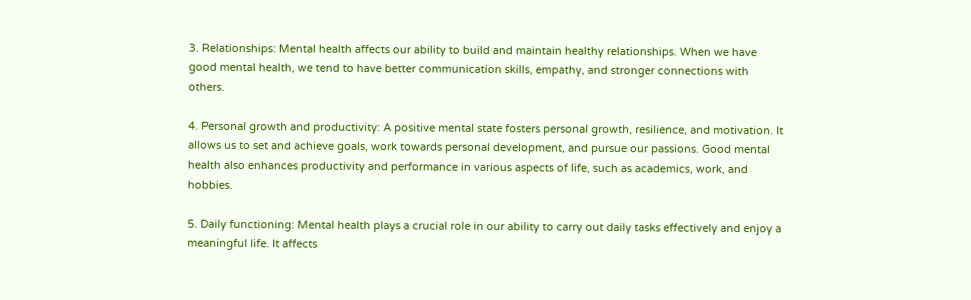3. Relationships: Mental health affects our ability to build and maintain healthy relationships. When we have good mental health, we tend to have better communication skills, empathy, and stronger connections with others.

4. Personal growth and productivity: A positive mental state fosters personal growth, resilience, and motivation. It allows us to set and achieve goals, work towards personal development, and pursue our passions. Good mental health also enhances productivity and performance in various aspects of life, such as academics, work, and hobbies.

5. Daily functioning: Mental health plays a crucial role in our ability to carry out daily tasks effectively and enjoy a meaningful life. It affects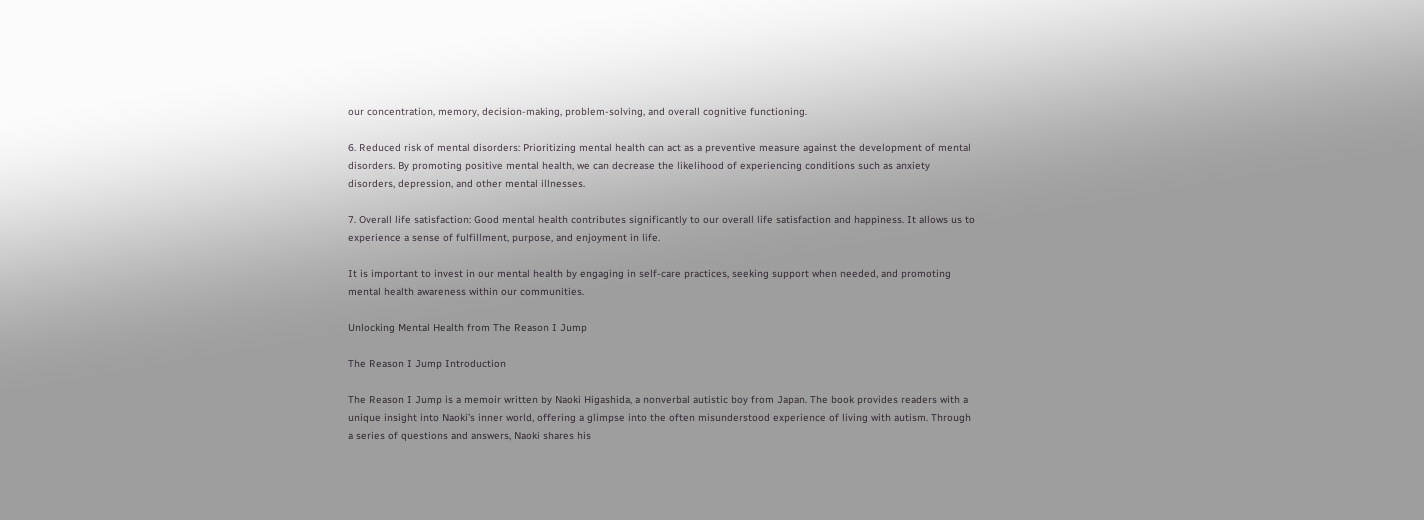our concentration, memory, decision-making, problem-solving, and overall cognitive functioning.

6. Reduced risk of mental disorders: Prioritizing mental health can act as a preventive measure against the development of mental disorders. By promoting positive mental health, we can decrease the likelihood of experiencing conditions such as anxiety disorders, depression, and other mental illnesses.

7. Overall life satisfaction: Good mental health contributes significantly to our overall life satisfaction and happiness. It allows us to experience a sense of fulfillment, purpose, and enjoyment in life.

It is important to invest in our mental health by engaging in self-care practices, seeking support when needed, and promoting mental health awareness within our communities.

Unlocking Mental Health from The Reason I Jump

The Reason I Jump Introduction

The Reason I Jump is a memoir written by Naoki Higashida, a nonverbal autistic boy from Japan. The book provides readers with a unique insight into Naoki’s inner world, offering a glimpse into the often misunderstood experience of living with autism. Through a series of questions and answers, Naoki shares his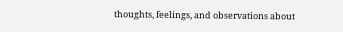thoughts, feelings, and observations about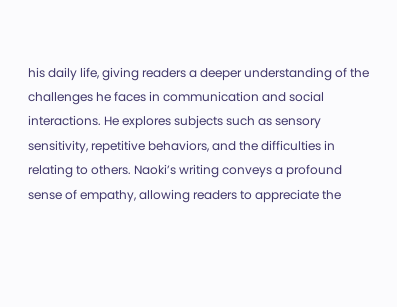his daily life, giving readers a deeper understanding of the challenges he faces in communication and social interactions. He explores subjects such as sensory sensitivity, repetitive behaviors, and the difficulties in relating to others. Naoki’s writing conveys a profound sense of empathy, allowing readers to appreciate the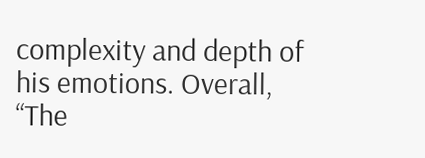complexity and depth of his emotions. Overall, “The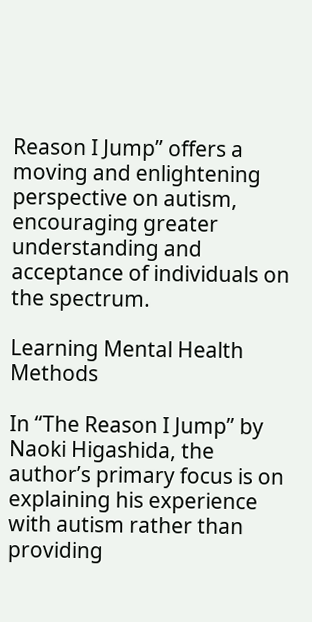Reason I Jump” offers a moving and enlightening perspective on autism, encouraging greater understanding and acceptance of individuals on the spectrum.

Learning Mental Health Methods

In “The Reason I Jump” by Naoki Higashida, the author’s primary focus is on explaining his experience with autism rather than providing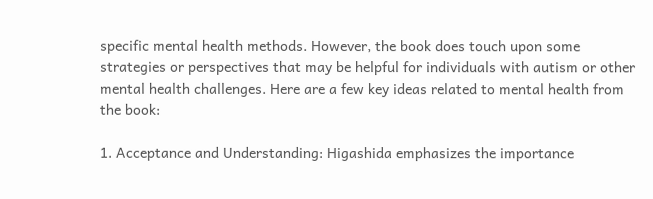specific mental health methods. However, the book does touch upon some strategies or perspectives that may be helpful for individuals with autism or other mental health challenges. Here are a few key ideas related to mental health from the book:

1. Acceptance and Understanding: Higashida emphasizes the importance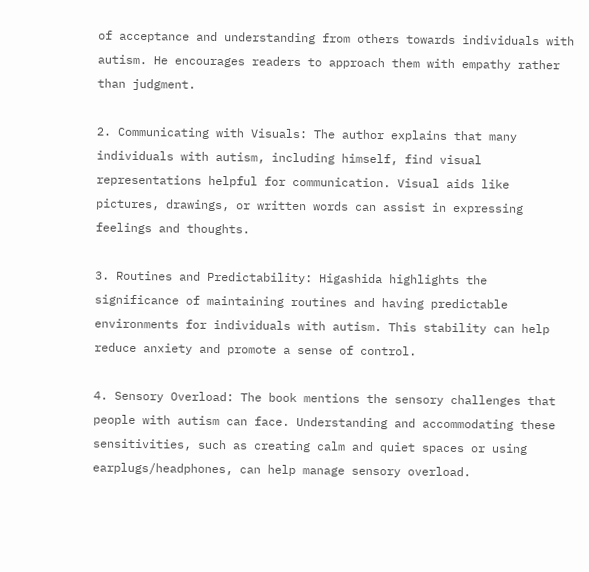of acceptance and understanding from others towards individuals with autism. He encourages readers to approach them with empathy rather than judgment.

2. Communicating with Visuals: The author explains that many individuals with autism, including himself, find visual representations helpful for communication. Visual aids like pictures, drawings, or written words can assist in expressing feelings and thoughts.

3. Routines and Predictability: Higashida highlights the significance of maintaining routines and having predictable environments for individuals with autism. This stability can help reduce anxiety and promote a sense of control.

4. Sensory Overload: The book mentions the sensory challenges that people with autism can face. Understanding and accommodating these sensitivities, such as creating calm and quiet spaces or using earplugs/headphones, can help manage sensory overload.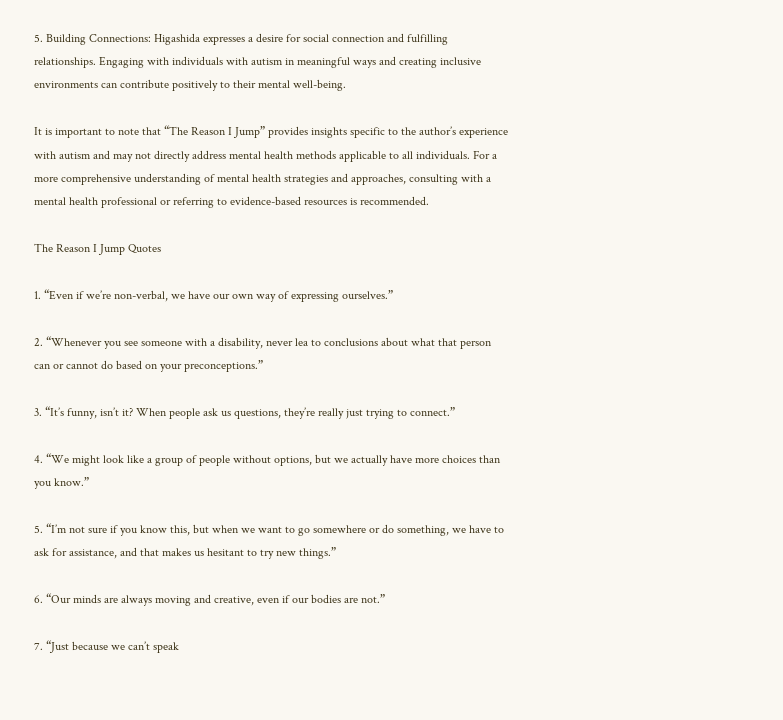5. Building Connections: Higashida expresses a desire for social connection and fulfilling relationships. Engaging with individuals with autism in meaningful ways and creating inclusive environments can contribute positively to their mental well-being.

It is important to note that “The Reason I Jump” provides insights specific to the author’s experience with autism and may not directly address mental health methods applicable to all individuals. For a more comprehensive understanding of mental health strategies and approaches, consulting with a mental health professional or referring to evidence-based resources is recommended.

The Reason I Jump Quotes

1. “Even if we’re non-verbal, we have our own way of expressing ourselves.”

2. “Whenever you see someone with a disability, never lea to conclusions about what that person can or cannot do based on your preconceptions.”

3. “It’s funny, isn’t it? When people ask us questions, they’re really just trying to connect.”

4. “We might look like a group of people without options, but we actually have more choices than you know.”

5. “I’m not sure if you know this, but when we want to go somewhere or do something, we have to ask for assistance, and that makes us hesitant to try new things.”

6. “Our minds are always moving and creative, even if our bodies are not.”

7. “Just because we can’t speak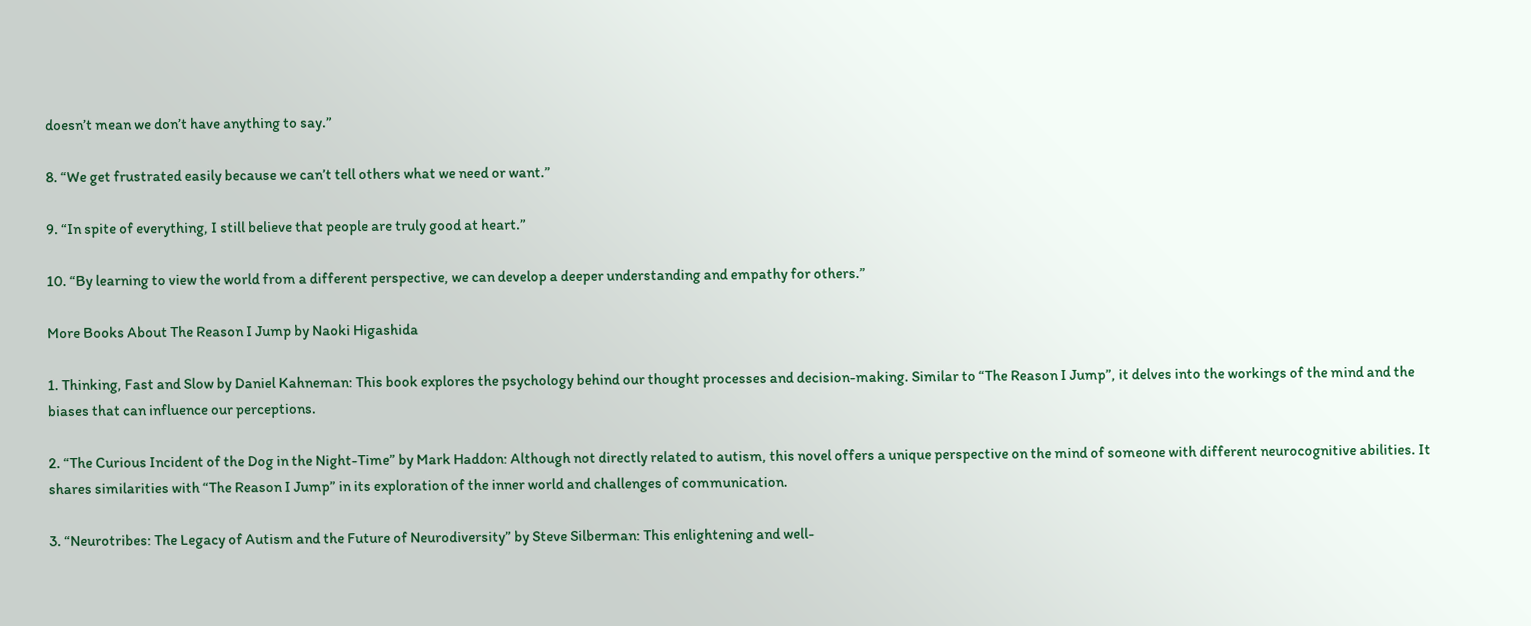doesn’t mean we don’t have anything to say.”

8. “We get frustrated easily because we can’t tell others what we need or want.”

9. “In spite of everything, I still believe that people are truly good at heart.”

10. “By learning to view the world from a different perspective, we can develop a deeper understanding and empathy for others.”

More Books About The Reason I Jump by Naoki Higashida

1. Thinking, Fast and Slow by Daniel Kahneman: This book explores the psychology behind our thought processes and decision-making. Similar to “The Reason I Jump”, it delves into the workings of the mind and the biases that can influence our perceptions.

2. “The Curious Incident of the Dog in the Night-Time” by Mark Haddon: Although not directly related to autism, this novel offers a unique perspective on the mind of someone with different neurocognitive abilities. It shares similarities with “The Reason I Jump” in its exploration of the inner world and challenges of communication.

3. “Neurotribes: The Legacy of Autism and the Future of Neurodiversity” by Steve Silberman: This enlightening and well-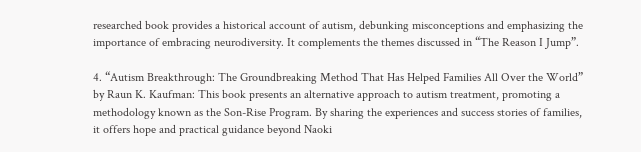researched book provides a historical account of autism, debunking misconceptions and emphasizing the importance of embracing neurodiversity. It complements the themes discussed in “The Reason I Jump”.

4. “Autism Breakthrough: The Groundbreaking Method That Has Helped Families All Over the World” by Raun K. Kaufman: This book presents an alternative approach to autism treatment, promoting a methodology known as the Son-Rise Program. By sharing the experiences and success stories of families, it offers hope and practical guidance beyond Naoki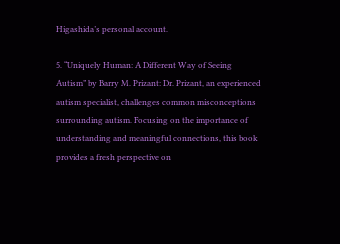Higashida’s personal account.

5. “Uniquely Human: A Different Way of Seeing Autism” by Barry M. Prizant: Dr. Prizant, an experienced autism specialist, challenges common misconceptions surrounding autism. Focusing on the importance of understanding and meaningful connections, this book provides a fresh perspective on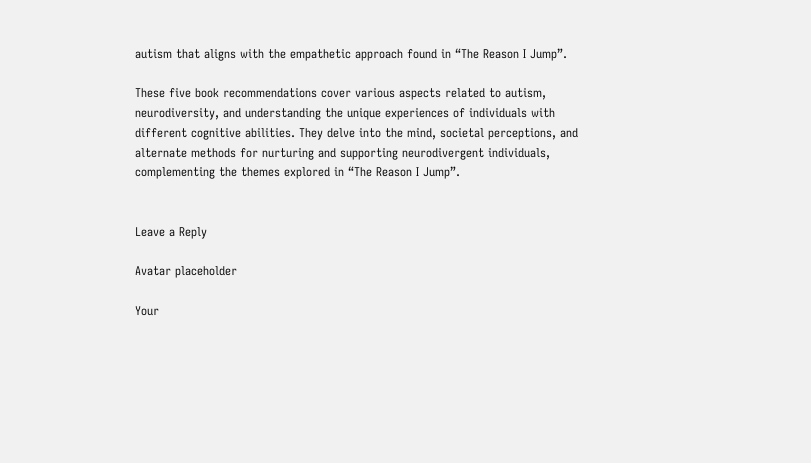autism that aligns with the empathetic approach found in “The Reason I Jump”.

These five book recommendations cover various aspects related to autism, neurodiversity, and understanding the unique experiences of individuals with different cognitive abilities. They delve into the mind, societal perceptions, and alternate methods for nurturing and supporting neurodivergent individuals, complementing the themes explored in “The Reason I Jump”.


Leave a Reply

Avatar placeholder

Your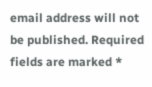email address will not be published. Required fields are marked *